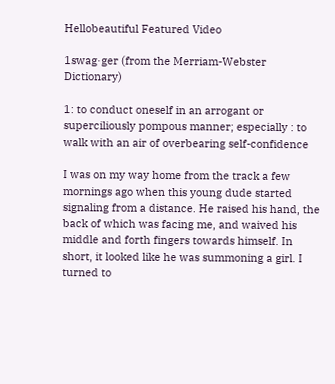Hellobeautiful Featured Video

1swag·ger (from the Merriam-Webster Dictionary)

1: to conduct oneself in an arrogant or superciliously pompous manner; especially : to walk with an air of overbearing self-confidence

I was on my way home from the track a few mornings ago when this young dude started signaling from a distance. He raised his hand, the back of which was facing me, and waived his middle and forth fingers towards himself. In short, it looked like he was summoning a girl. I turned to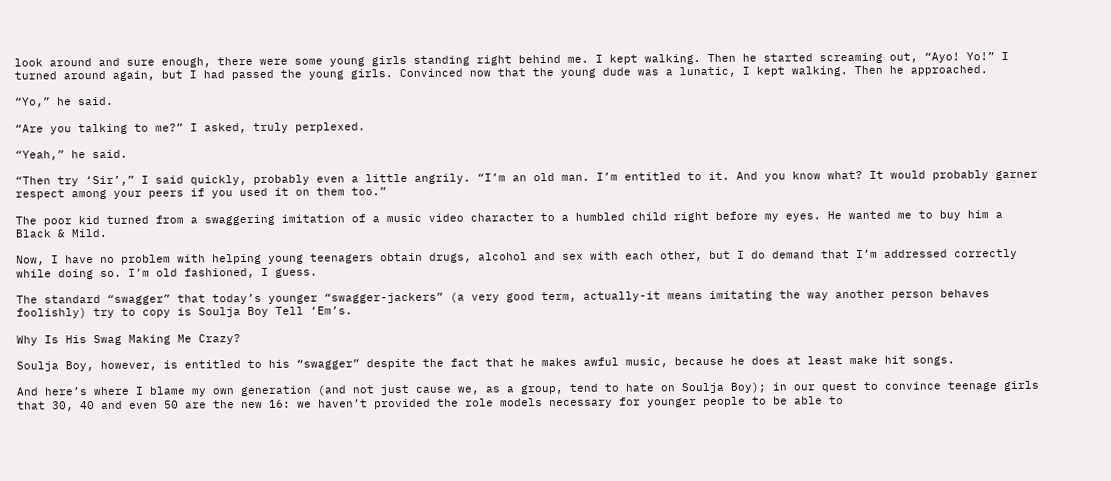look around and sure enough, there were some young girls standing right behind me. I kept walking. Then he started screaming out, “Ayo! Yo!” I turned around again, but I had passed the young girls. Convinced now that the young dude was a lunatic, I kept walking. Then he approached.

“Yo,” he said.

“Are you talking to me?” I asked, truly perplexed.

“Yeah,” he said.

“Then try ‘Sir’,” I said quickly, probably even a little angrily. “I’m an old man. I’m entitled to it. And you know what? It would probably garner respect among your peers if you used it on them too.”

The poor kid turned from a swaggering imitation of a music video character to a humbled child right before my eyes. He wanted me to buy him a Black & Mild.

Now, I have no problem with helping young teenagers obtain drugs, alcohol and sex with each other, but I do demand that I’m addressed correctly while doing so. I’m old fashioned, I guess.

The standard “swagger” that today’s younger “swagger-jackers” (a very good term, actually-it means imitating the way another person behaves foolishly) try to copy is Soulja Boy Tell ‘Em’s.

Why Is His Swag Making Me Crazy?

Soulja Boy, however, is entitled to his “swagger” despite the fact that he makes awful music, because he does at least make hit songs.

And here’s where I blame my own generation (and not just cause we, as a group, tend to hate on Soulja Boy); in our quest to convince teenage girls that 30, 40 and even 50 are the new 16: we haven’t provided the role models necessary for younger people to be able to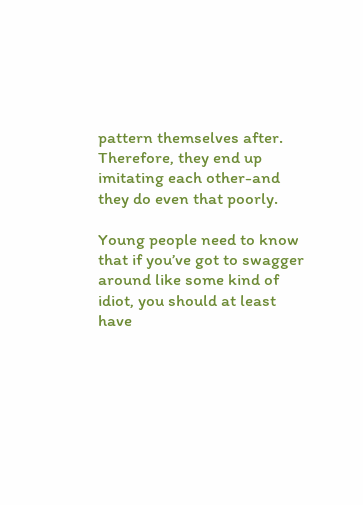pattern themselves after. Therefore, they end up imitating each other-and they do even that poorly.

Young people need to know that if you’ve got to swagger around like some kind of idiot, you should at least have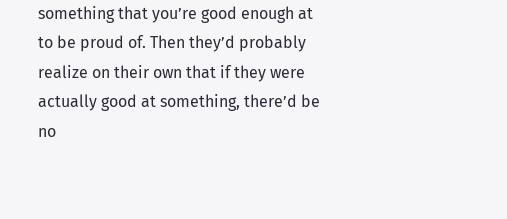something that you’re good enough at to be proud of. Then they’d probably realize on their own that if they were actually good at something, there’d be no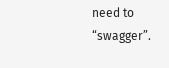need to “swagger”.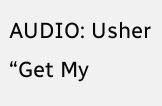AUDIO: Usher “Get My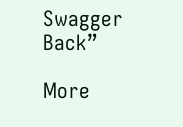Swagger Back”

More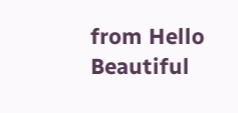from Hello Beautiful